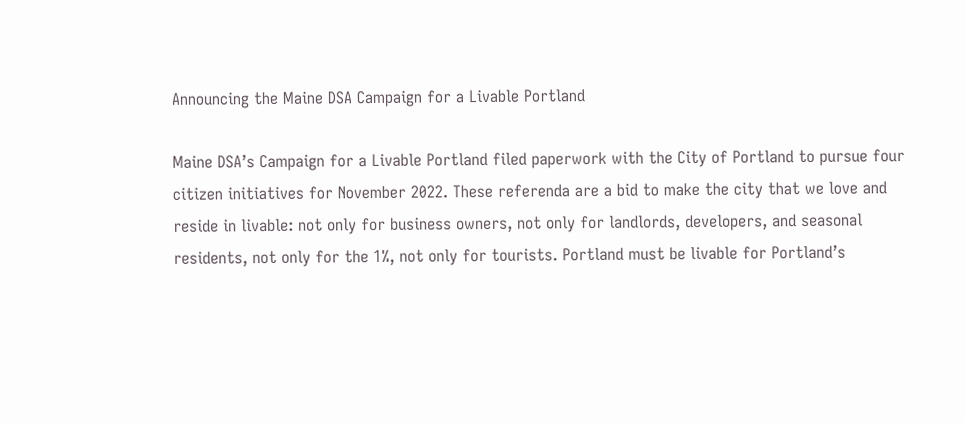Announcing the Maine DSA Campaign for a Livable Portland

Maine DSA’s Campaign for a Livable Portland filed paperwork with the City of Portland to pursue four citizen initiatives for November 2022. These referenda are a bid to make the city that we love and reside in livable: not only for business owners, not only for landlords, developers, and seasonal residents, not only for the 1%, not only for tourists. Portland must be livable for Portland’s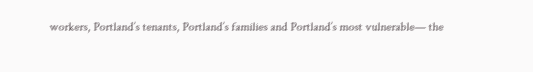workers, Portland’s tenants, Portland’s families and Portland’s most vulnerable— the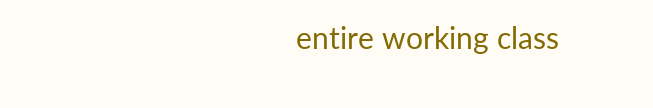entire working class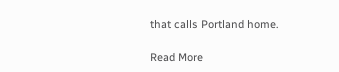that calls Portland home.

Read More